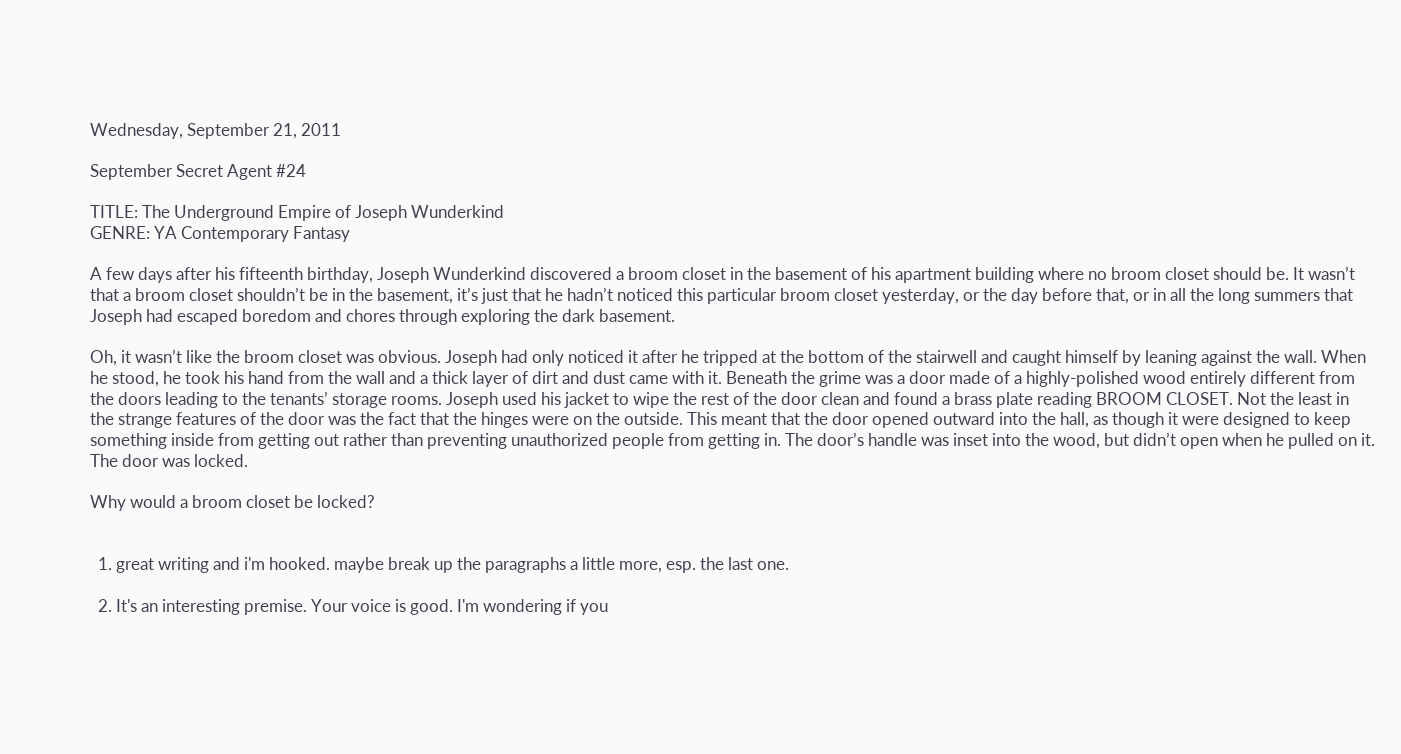Wednesday, September 21, 2011

September Secret Agent #24

TITLE: The Underground Empire of Joseph Wunderkind
GENRE: YA Contemporary Fantasy

A few days after his fifteenth birthday, Joseph Wunderkind discovered a broom closet in the basement of his apartment building where no broom closet should be. It wasn’t that a broom closet shouldn’t be in the basement, it’s just that he hadn’t noticed this particular broom closet yesterday, or the day before that, or in all the long summers that Joseph had escaped boredom and chores through exploring the dark basement.

Oh, it wasn’t like the broom closet was obvious. Joseph had only noticed it after he tripped at the bottom of the stairwell and caught himself by leaning against the wall. When he stood, he took his hand from the wall and a thick layer of dirt and dust came with it. Beneath the grime was a door made of a highly-polished wood entirely different from the doors leading to the tenants’ storage rooms. Joseph used his jacket to wipe the rest of the door clean and found a brass plate reading BROOM CLOSET. Not the least in the strange features of the door was the fact that the hinges were on the outside. This meant that the door opened outward into the hall, as though it were designed to keep something inside from getting out rather than preventing unauthorized people from getting in. The door’s handle was inset into the wood, but didn’t open when he pulled on it. The door was locked.

Why would a broom closet be locked?


  1. great writing and i'm hooked. maybe break up the paragraphs a little more, esp. the last one.

  2. It's an interesting premise. Your voice is good. I'm wondering if you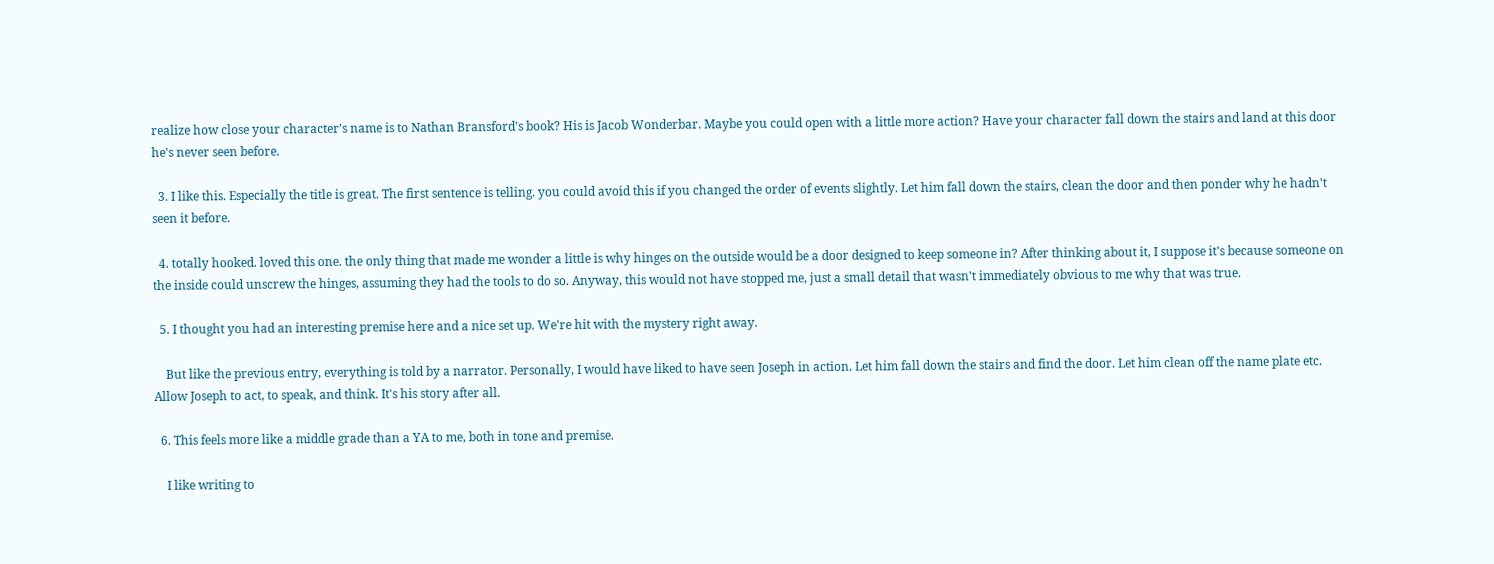realize how close your character's name is to Nathan Bransford's book? His is Jacob Wonderbar. Maybe you could open with a little more action? Have your character fall down the stairs and land at this door he's never seen before.

  3. I like this. Especially the title is great. The first sentence is telling. you could avoid this if you changed the order of events slightly. Let him fall down the stairs, clean the door and then ponder why he hadn't seen it before.

  4. totally hooked. loved this one. the only thing that made me wonder a little is why hinges on the outside would be a door designed to keep someone in? After thinking about it, I suppose it's because someone on the inside could unscrew the hinges, assuming they had the tools to do so. Anyway, this would not have stopped me, just a small detail that wasn't immediately obvious to me why that was true.

  5. I thought you had an interesting premise here and a nice set up. We're hit with the mystery right away.

    But like the previous entry, everything is told by a narrator. Personally, I would have liked to have seen Joseph in action. Let him fall down the stairs and find the door. Let him clean off the name plate etc. Allow Joseph to act, to speak, and think. It's his story after all.

  6. This feels more like a middle grade than a YA to me, both in tone and premise.

    I like writing to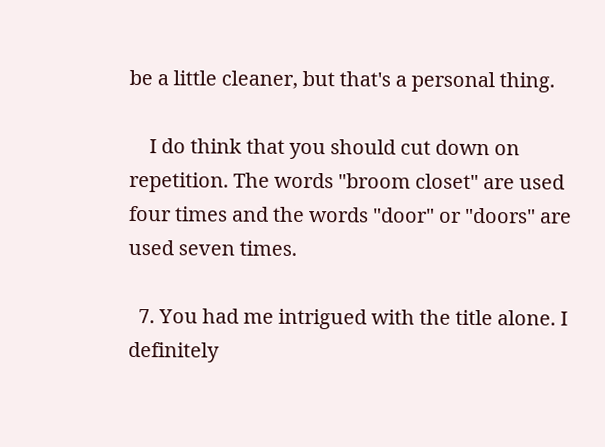be a little cleaner, but that's a personal thing.

    I do think that you should cut down on repetition. The words "broom closet" are used four times and the words "door" or "doors" are used seven times.

  7. You had me intrigued with the title alone. I definitely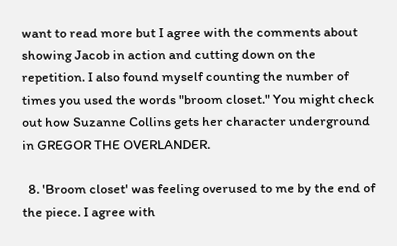want to read more but I agree with the comments about showing Jacob in action and cutting down on the repetition. I also found myself counting the number of times you used the words "broom closet." You might check out how Suzanne Collins gets her character underground in GREGOR THE OVERLANDER.

  8. 'Broom closet' was feeling overused to me by the end of the piece. I agree with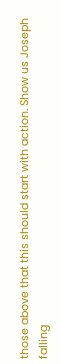those above that this should start with action. Show us Joseph falling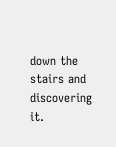down the stairs and discovering it.